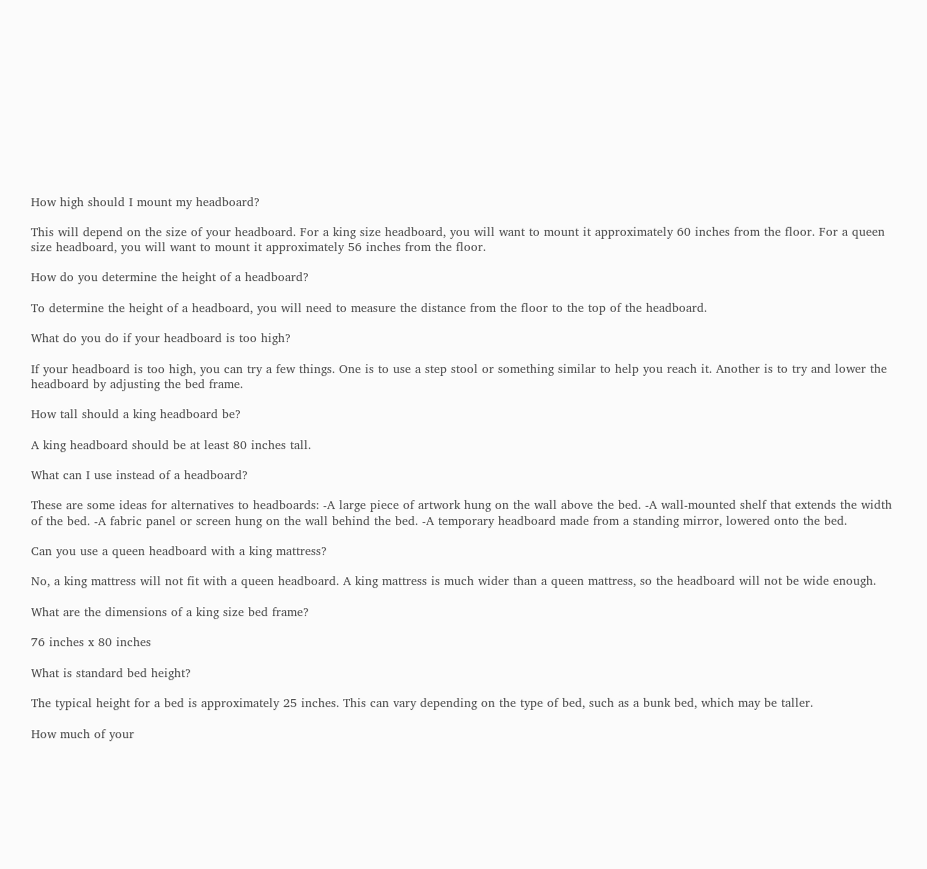How high should I mount my headboard?

This will depend on the size of your headboard. For a king size headboard, you will want to mount it approximately 60 inches from the floor. For a queen size headboard, you will want to mount it approximately 56 inches from the floor.

How do you determine the height of a headboard?

To determine the height of a headboard, you will need to measure the distance from the floor to the top of the headboard.

What do you do if your headboard is too high?

If your headboard is too high, you can try a few things. One is to use a step stool or something similar to help you reach it. Another is to try and lower the headboard by adjusting the bed frame.

How tall should a king headboard be?

A king headboard should be at least 80 inches tall.

What can I use instead of a headboard?

These are some ideas for alternatives to headboards: -A large piece of artwork hung on the wall above the bed. -A wall-mounted shelf that extends the width of the bed. -A fabric panel or screen hung on the wall behind the bed. -A temporary headboard made from a standing mirror, lowered onto the bed.

Can you use a queen headboard with a king mattress?

No, a king mattress will not fit with a queen headboard. A king mattress is much wider than a queen mattress, so the headboard will not be wide enough.

What are the dimensions of a king size bed frame?

76 inches x 80 inches

What is standard bed height?

The typical height for a bed is approximately 25 inches. This can vary depending on the type of bed, such as a bunk bed, which may be taller.

How much of your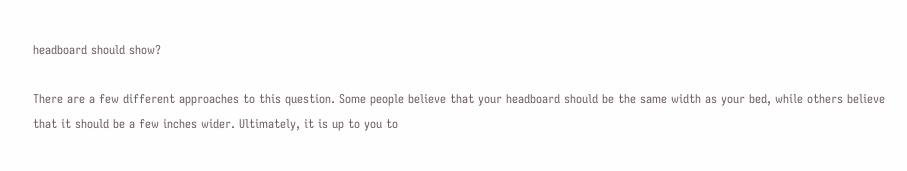headboard should show?

There are a few different approaches to this question. Some people believe that your headboard should be the same width as your bed, while others believe that it should be a few inches wider. Ultimately, it is up to you to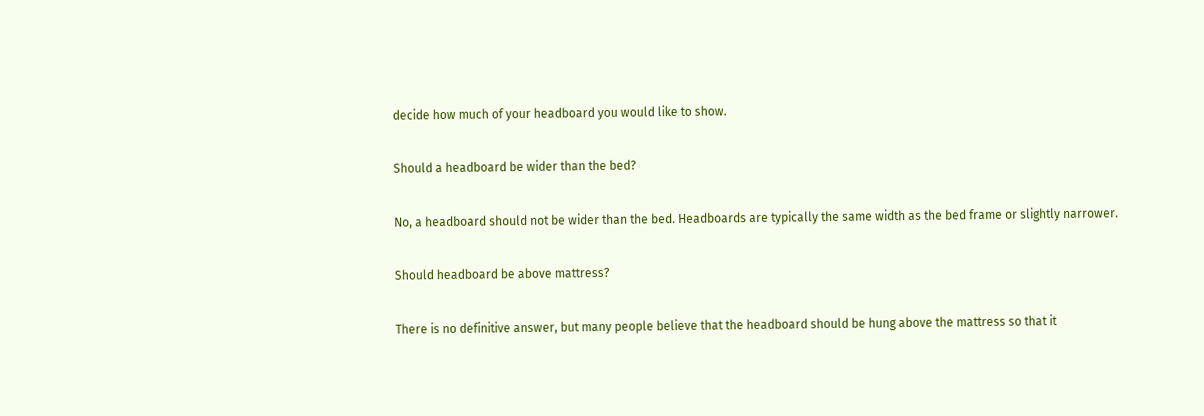decide how much of your headboard you would like to show.

Should a headboard be wider than the bed?

No, a headboard should not be wider than the bed. Headboards are typically the same width as the bed frame or slightly narrower.

Should headboard be above mattress?

There is no definitive answer, but many people believe that the headboard should be hung above the mattress so that it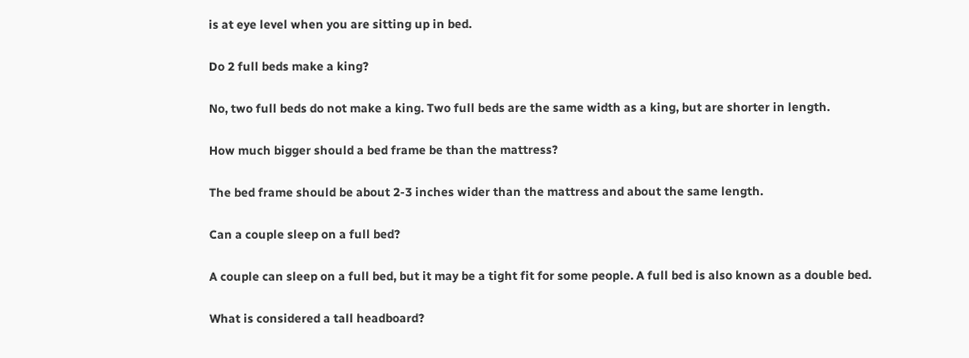is at eye level when you are sitting up in bed.

Do 2 full beds make a king?

No, two full beds do not make a king. Two full beds are the same width as a king, but are shorter in length.

How much bigger should a bed frame be than the mattress?

The bed frame should be about 2-3 inches wider than the mattress and about the same length.

Can a couple sleep on a full bed?

A couple can sleep on a full bed, but it may be a tight fit for some people. A full bed is also known as a double bed.

What is considered a tall headboard?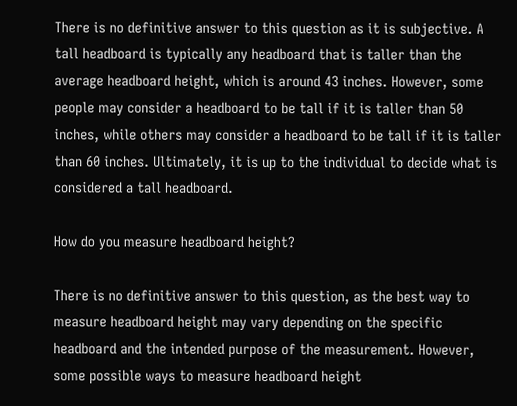There is no definitive answer to this question as it is subjective. A tall headboard is typically any headboard that is taller than the average headboard height, which is around 43 inches. However, some people may consider a headboard to be tall if it is taller than 50 inches, while others may consider a headboard to be tall if it is taller than 60 inches. Ultimately, it is up to the individual to decide what is considered a tall headboard.

How do you measure headboard height?

There is no definitive answer to this question, as the best way to measure headboard height may vary depending on the specific headboard and the intended purpose of the measurement. However, some possible ways to measure headboard height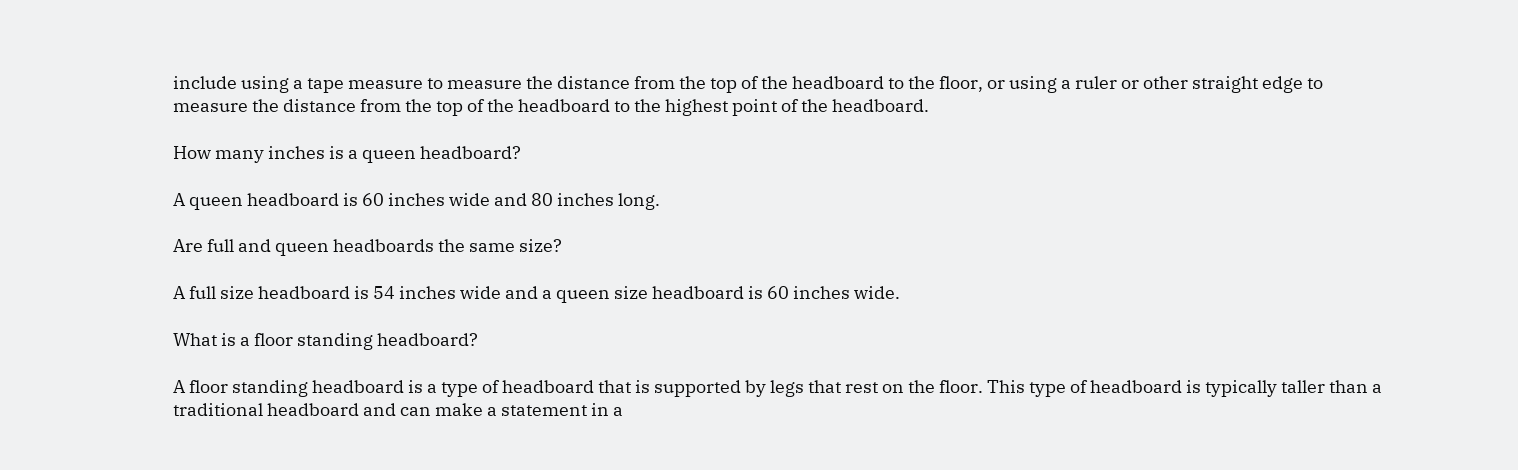include using a tape measure to measure the distance from the top of the headboard to the floor, or using a ruler or other straight edge to measure the distance from the top of the headboard to the highest point of the headboard.

How many inches is a queen headboard?

A queen headboard is 60 inches wide and 80 inches long.

Are full and queen headboards the same size?

A full size headboard is 54 inches wide and a queen size headboard is 60 inches wide.

What is a floor standing headboard?

A floor standing headboard is a type of headboard that is supported by legs that rest on the floor. This type of headboard is typically taller than a traditional headboard and can make a statement in a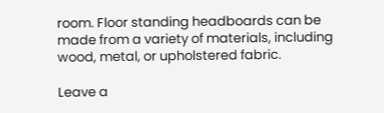room. Floor standing headboards can be made from a variety of materials, including wood, metal, or upholstered fabric.

Leave a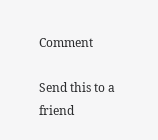Comment

Send this to a friend